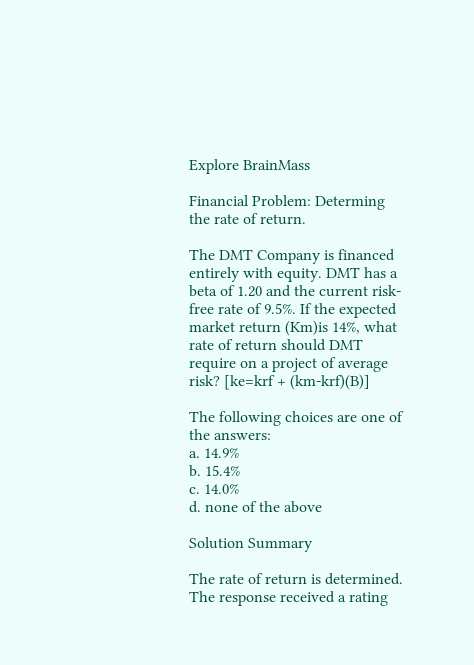Explore BrainMass

Financial Problem: Determing the rate of return.

The DMT Company is financed entirely with equity. DMT has a beta of 1.20 and the current risk-free rate of 9.5%. If the expected market return (Km)is 14%, what rate of return should DMT require on a project of average risk? [ke=krf + (km-krf)(B)]

The following choices are one of the answers:
a. 14.9%
b. 15.4%
c. 14.0%
d. none of the above

Solution Summary

The rate of return is determined. The response received a rating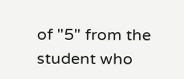of "5" from the student who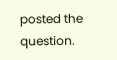posted the question.